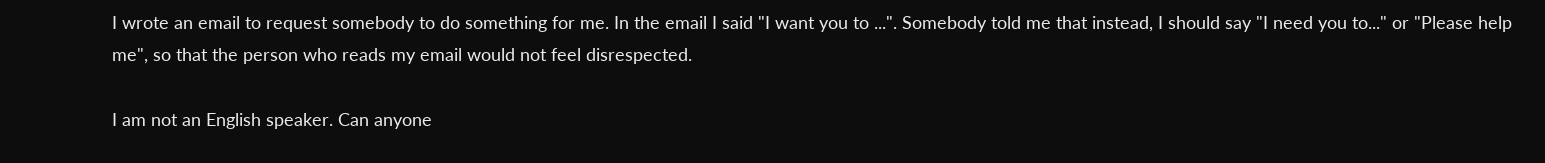I wrote an email to request somebody to do something for me. In the email I said "I want you to ...". Somebody told me that instead, I should say "I need you to..." or "Please help me", so that the person who reads my email would not feel disrespected.

I am not an English speaker. Can anyone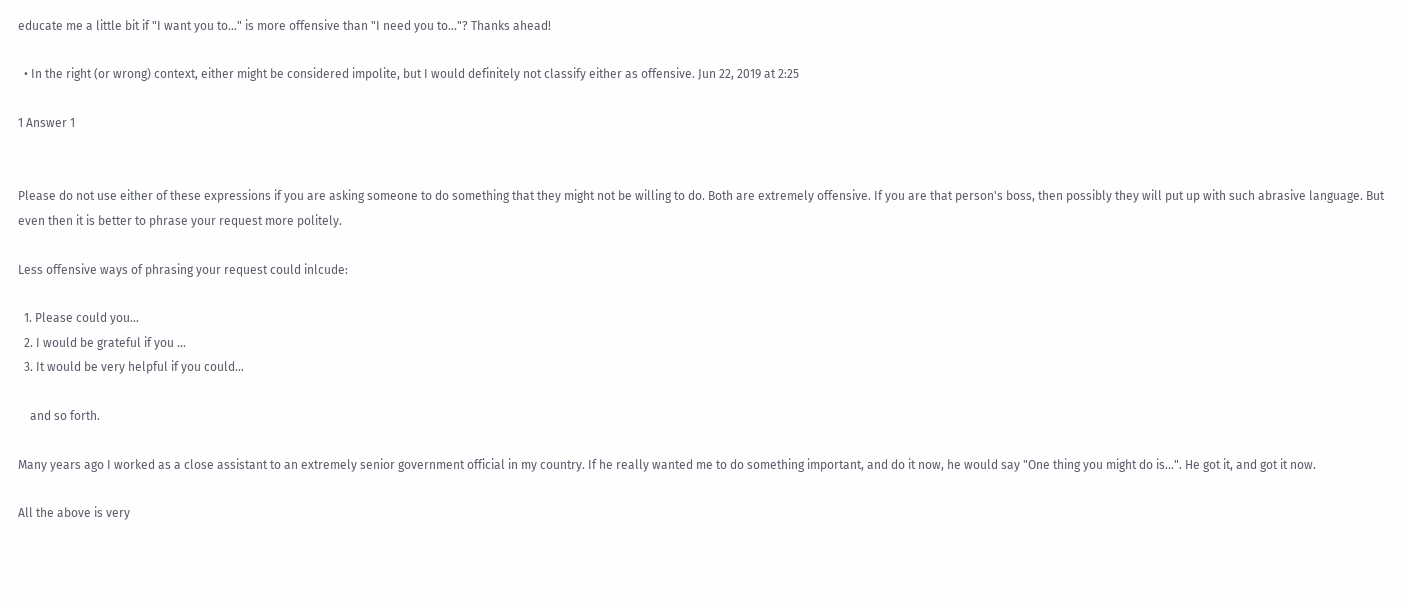educate me a little bit if "I want you to..." is more offensive than "I need you to..."? Thanks ahead!

  • In the right (or wrong) context, either might be considered impolite, but I would definitely not classify either as offensive. Jun 22, 2019 at 2:25

1 Answer 1


Please do not use either of these expressions if you are asking someone to do something that they might not be willing to do. Both are extremely offensive. If you are that person's boss, then possibly they will put up with such abrasive language. But even then it is better to phrase your request more politely.

Less offensive ways of phrasing your request could inlcude:

  1. Please could you...
  2. I would be grateful if you ...
  3. It would be very helpful if you could...

    and so forth.

Many years ago I worked as a close assistant to an extremely senior government official in my country. If he really wanted me to do something important, and do it now, he would say "One thing you might do is...". He got it, and got it now.

All the above is very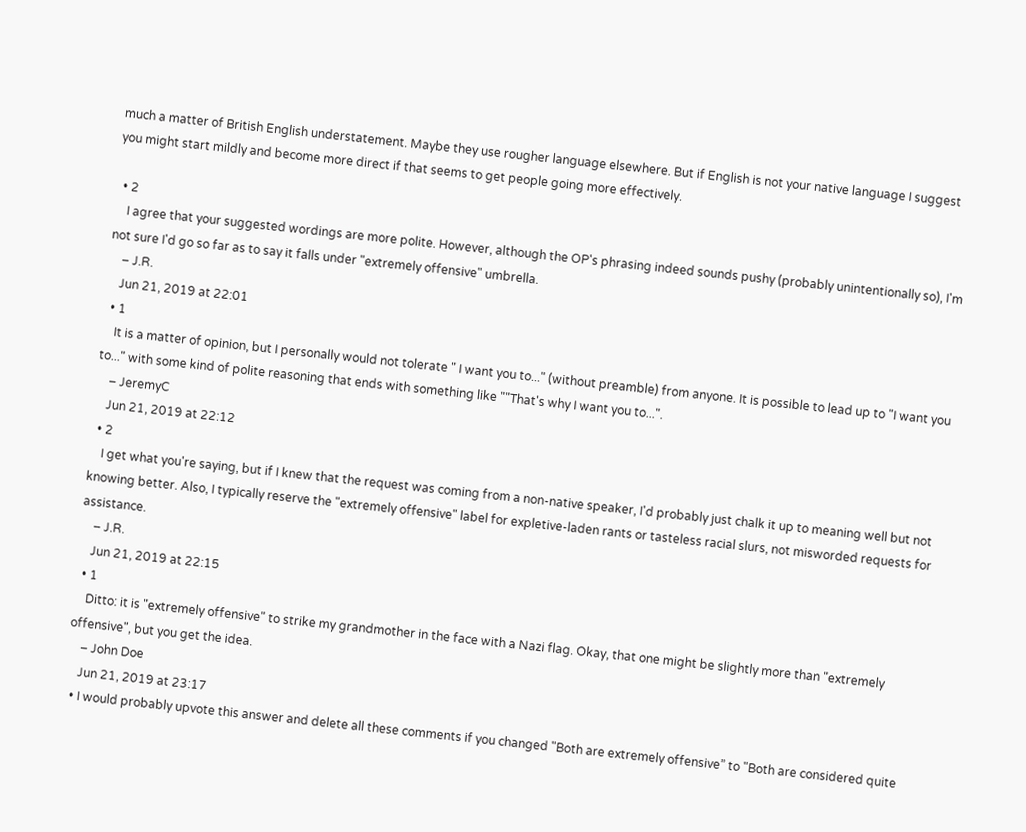much a matter of British English understatement. Maybe they use rougher language elsewhere. But if English is not your native language I suggest you might start mildly and become more direct if that seems to get people going more effectively.

  • 2
    I agree that your suggested wordings are more polite. However, although the OP's phrasing indeed sounds pushy (probably unintentionally so), I'm not sure I'd go so far as to say it falls under "extremely offensive" umbrella.
    – J.R.
    Jun 21, 2019 at 22:01
  • 1
    It is a matter of opinion, but I personally would not tolerate " I want you to..." (without preamble) from anyone. It is possible to lead up to "I want you to..." with some kind of polite reasoning that ends with something like ""That's why I want you to...".
    – JeremyC
    Jun 21, 2019 at 22:12
  • 2
    I get what you're saying, but if I knew that the request was coming from a non-native speaker, I'd probably just chalk it up to meaning well but not knowing better. Also, I typically reserve the "extremely offensive" label for expletive-laden rants or tasteless racial slurs, not misworded requests for assistance.
    – J.R.
    Jun 21, 2019 at 22:15
  • 1
    Ditto: it is "extremely offensive" to strike my grandmother in the face with a Nazi flag. Okay, that one might be slightly more than "extremely offensive", but you get the idea.
    – John Doe
    Jun 21, 2019 at 23:17
  • I would probably upvote this answer and delete all these comments if you changed "Both are extremely offensive” to "Both are considered quite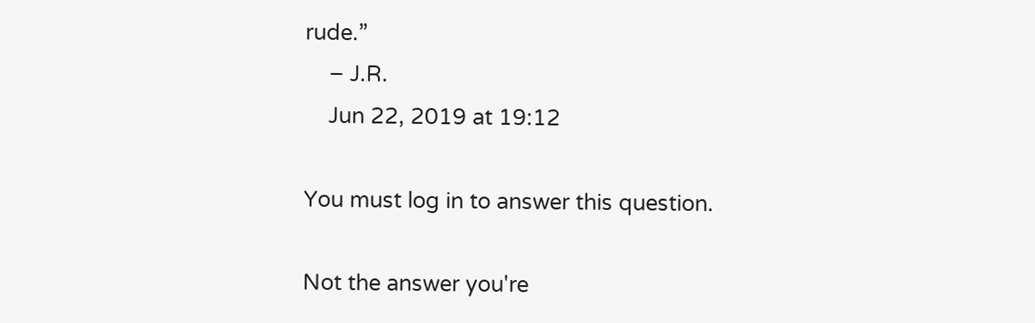rude.”
    – J.R.
    Jun 22, 2019 at 19:12

You must log in to answer this question.

Not the answer you're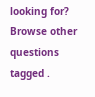looking for? Browse other questions tagged .